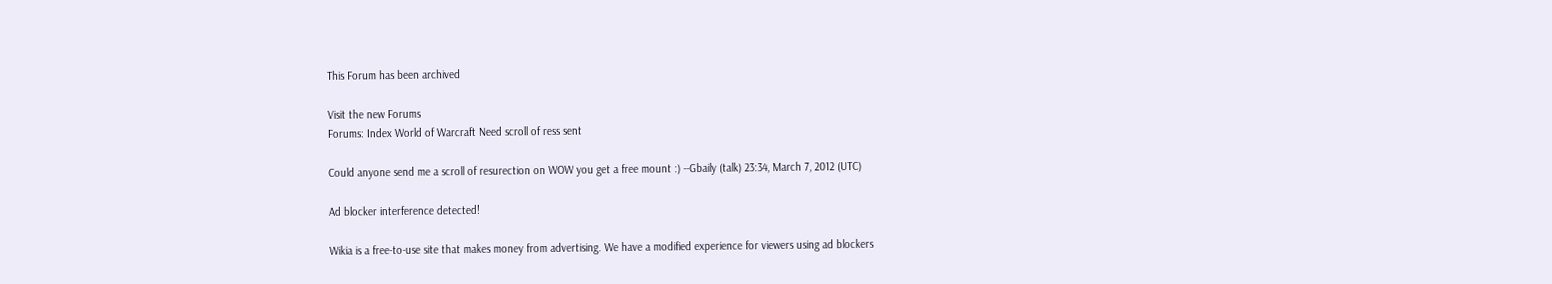This Forum has been archived

Visit the new Forums
Forums: Index World of Warcraft Need scroll of ress sent

Could anyone send me a scroll of resurection on WOW you get a free mount :) --Gbaily (talk) 23:34, March 7, 2012 (UTC)

Ad blocker interference detected!

Wikia is a free-to-use site that makes money from advertising. We have a modified experience for viewers using ad blockers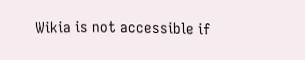Wikia is not accessible if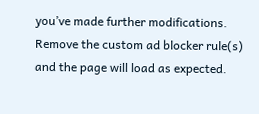you’ve made further modifications. Remove the custom ad blocker rule(s) and the page will load as expected.